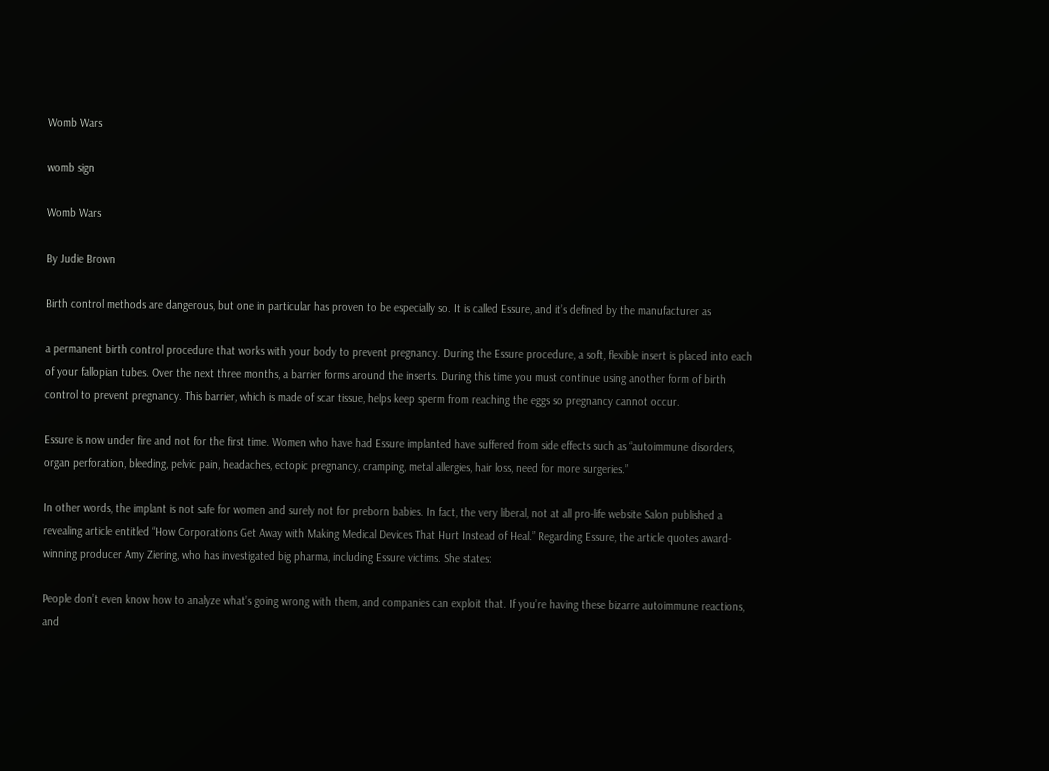Womb Wars

womb sign

Womb Wars

By Judie Brown

Birth control methods are dangerous, but one in particular has proven to be especially so. It is called Essure, and it’s defined by the manufacturer as

a permanent birth control procedure that works with your body to prevent pregnancy. During the Essure procedure, a soft, flexible insert is placed into each of your fallopian tubes. Over the next three months, a barrier forms around the inserts. During this time you must continue using another form of birth control to prevent pregnancy. This barrier, which is made of scar tissue, helps keep sperm from reaching the eggs so pregnancy cannot occur.

Essure is now under fire and not for the first time. Women who have had Essure implanted have suffered from side effects such as “autoimmune disorders, organ perforation, bleeding, pelvic pain, headaches, ectopic pregnancy, cramping, metal allergies, hair loss, need for more surgeries.”

In other words, the implant is not safe for women and surely not for preborn babies. In fact, the very liberal, not at all pro-life website Salon published a revealing article entitled “How Corporations Get Away with Making Medical Devices That Hurt Instead of Heal.” Regarding Essure, the article quotes award-winning producer Amy Ziering, who has investigated big pharma, including Essure victims. She states:

People don’t even know how to analyze what’s going wrong with them, and companies can exploit that. If you’re having these bizarre autoimmune reactions, and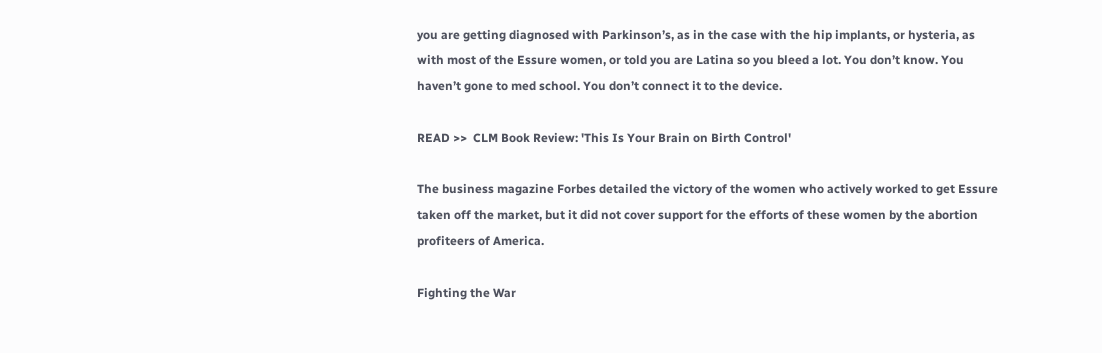you are getting diagnosed with Parkinson’s, as in the case with the hip implants, or hysteria, as with most of the Essure women, or told you are Latina so you bleed a lot. You don’t know. You haven’t gone to med school. You don’t connect it to the device.

READ >>  CLM Book Review: 'This Is Your Brain on Birth Control'

The business magazine Forbes detailed the victory of the women who actively worked to get Essure taken off the market, but it did not cover support for the efforts of these women by the abortion profiteers of America.

Fighting the War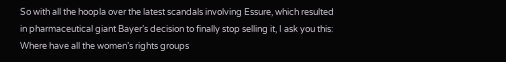So with all the hoopla over the latest scandals involving Essure, which resulted in pharmaceutical giant Bayer’s decision to finally stop selling it, I ask you this: Where have all the women’s rights groups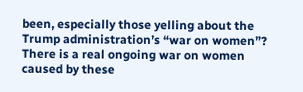been, especially those yelling about the Trump administration’s “war on women”? There is a real ongoing war on women caused by these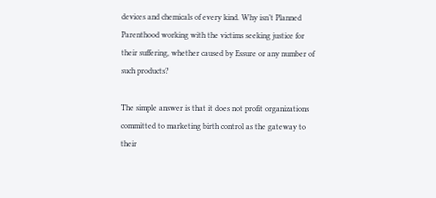devices and chemicals of every kind. Why isn’t Planned Parenthood working with the victims seeking justice for their suffering, whether caused by Essure or any number of such products?

The simple answer is that it does not profit organizations committed to marketing birth control as the gateway to their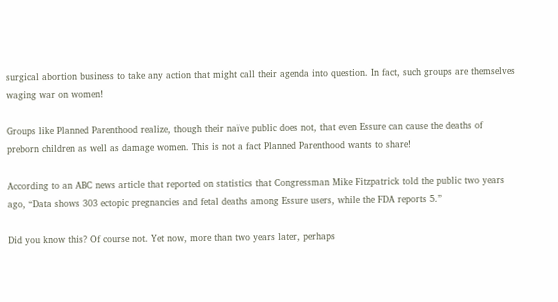surgical abortion business to take any action that might call their agenda into question. In fact, such groups are themselves waging war on women!

Groups like Planned Parenthood realize, though their naïve public does not, that even Essure can cause the deaths of preborn children as well as damage women. This is not a fact Planned Parenthood wants to share!

According to an ABC news article that reported on statistics that Congressman Mike Fitzpatrick told the public two years ago, “Data shows 303 ectopic pregnancies and fetal deaths among Essure users, while the FDA reports 5.”

Did you know this? Of course not. Yet now, more than two years later, perhaps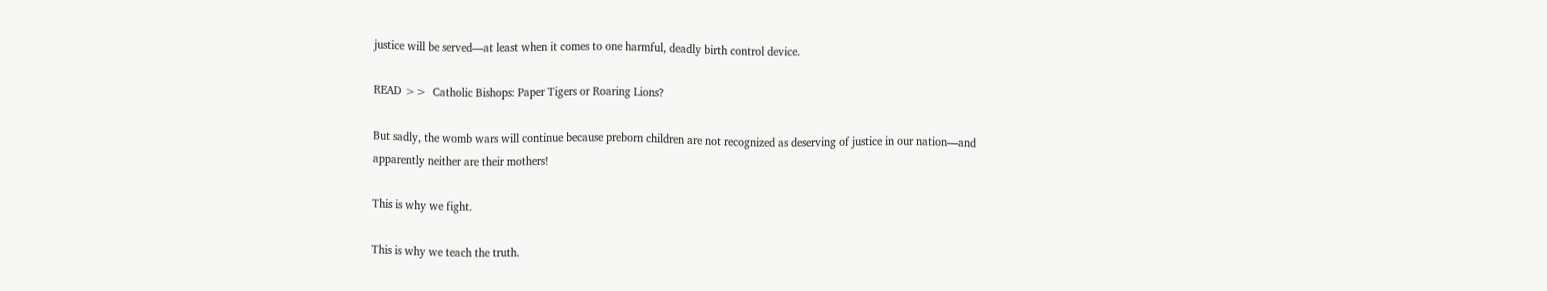justice will be served—at least when it comes to one harmful, deadly birth control device.

READ >>  Catholic Bishops: Paper Tigers or Roaring Lions?

But sadly, the womb wars will continue because preborn children are not recognized as deserving of justice in our nation—and apparently neither are their mothers!

This is why we fight.

This is why we teach the truth.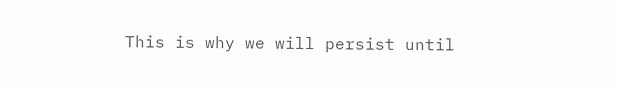This is why we will persist until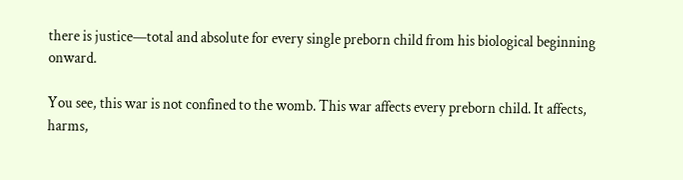there is justice—total and absolute for every single preborn child from his biological beginning onward.

You see, this war is not confined to the womb. This war affects every preborn child. It affects, harms,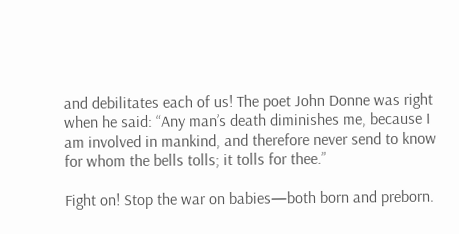and debilitates each of us! The poet John Donne was right when he said: “Any man’s death diminishes me, because I am involved in mankind, and therefore never send to know for whom the bells tolls; it tolls for thee.”

Fight on! Stop the war on babies—both born and preborn.